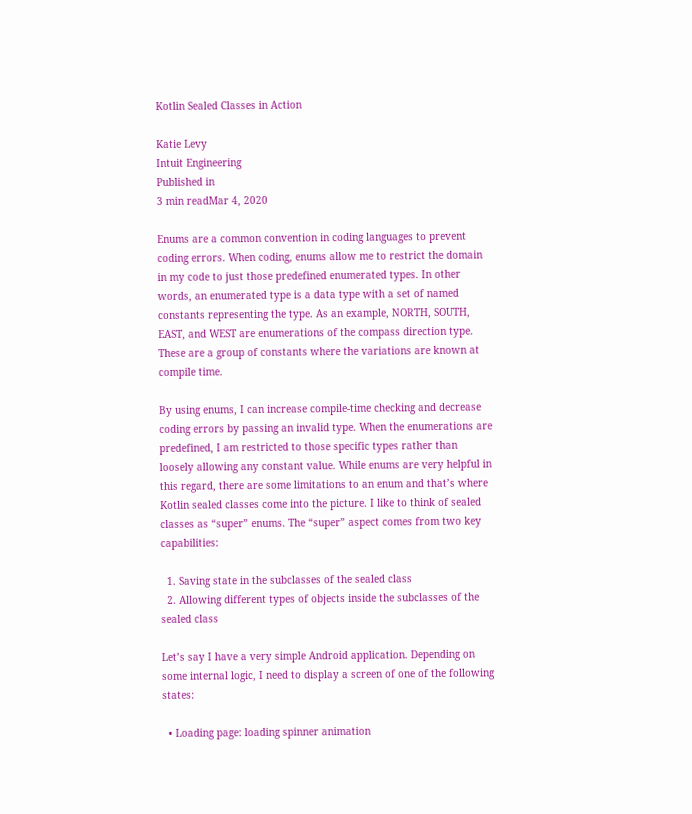Kotlin Sealed Classes in Action

Katie Levy
Intuit Engineering
Published in
3 min readMar 4, 2020

Enums are a common convention in coding languages to prevent coding errors. When coding, enums allow me to restrict the domain in my code to just those predefined enumerated types. In other words, an enumerated type is a data type with a set of named constants representing the type. As an example, NORTH, SOUTH, EAST, and WEST are enumerations of the compass direction type. These are a group of constants where the variations are known at compile time.

By using enums, I can increase compile-time checking and decrease coding errors by passing an invalid type. When the enumerations are predefined, I am restricted to those specific types rather than loosely allowing any constant value. While enums are very helpful in this regard, there are some limitations to an enum and that’s where Kotlin sealed classes come into the picture. I like to think of sealed classes as “super” enums. The “super” aspect comes from two key capabilities:

  1. Saving state in the subclasses of the sealed class
  2. Allowing different types of objects inside the subclasses of the sealed class

Let’s say I have a very simple Android application. Depending on some internal logic, I need to display a screen of one of the following states:

  • Loading page: loading spinner animation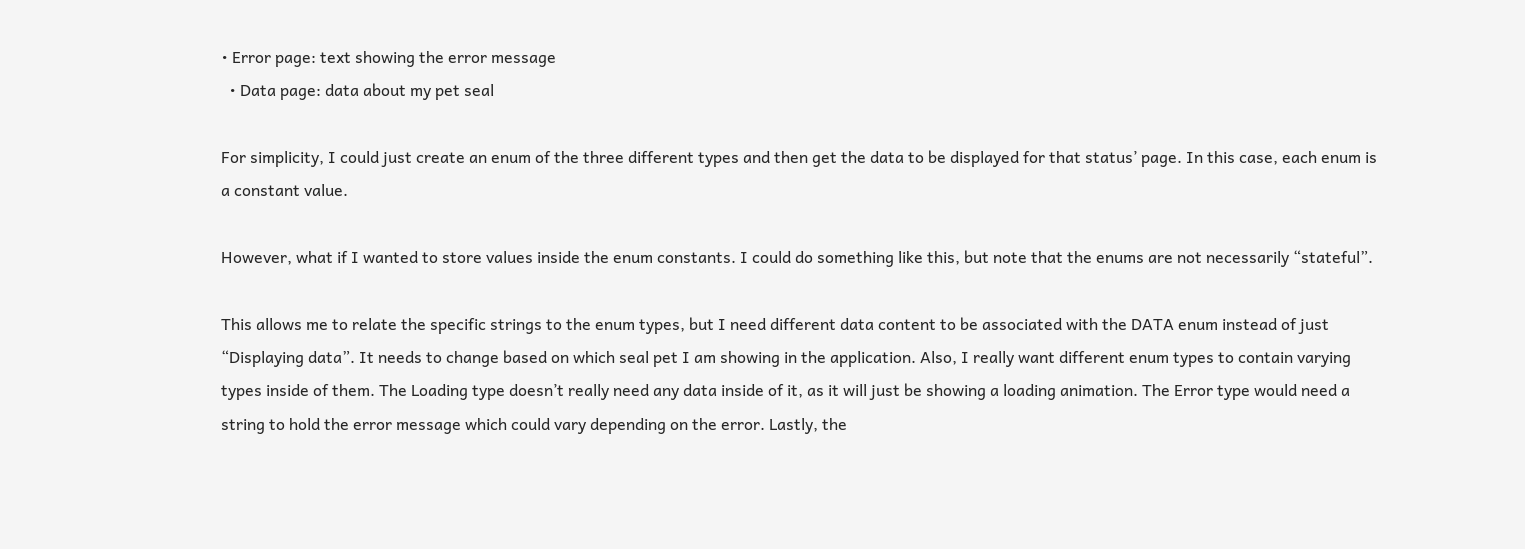• Error page: text showing the error message
  • Data page: data about my pet seal

For simplicity, I could just create an enum of the three different types and then get the data to be displayed for that status’ page. In this case, each enum is a constant value.

However, what if I wanted to store values inside the enum constants. I could do something like this, but note that the enums are not necessarily “stateful”.

This allows me to relate the specific strings to the enum types, but I need different data content to be associated with the DATA enum instead of just “Displaying data”. It needs to change based on which seal pet I am showing in the application. Also, I really want different enum types to contain varying types inside of them. The Loading type doesn’t really need any data inside of it, as it will just be showing a loading animation. The Error type would need a string to hold the error message which could vary depending on the error. Lastly, the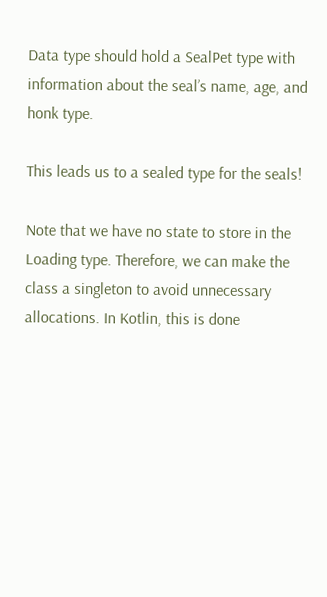Data type should hold a SealPet type with information about the seal’s name, age, and honk type.

This leads us to a sealed type for the seals!

Note that we have no state to store in the Loading type. Therefore, we can make the class a singleton to avoid unnecessary allocations. In Kotlin, this is done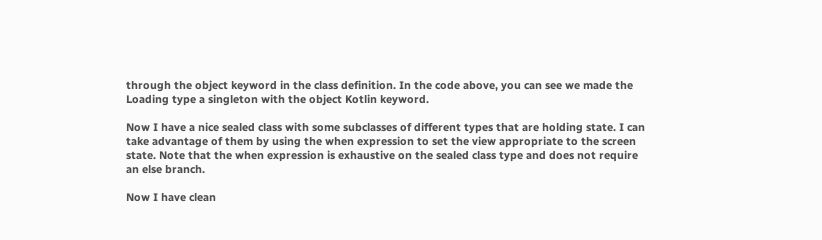through the object keyword in the class definition. In the code above, you can see we made the Loading type a singleton with the object Kotlin keyword.

Now I have a nice sealed class with some subclasses of different types that are holding state. I can take advantage of them by using the when expression to set the view appropriate to the screen state. Note that the when expression is exhaustive on the sealed class type and does not require an else branch.

Now I have clean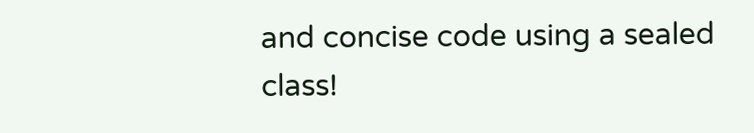and concise code using a sealed class!